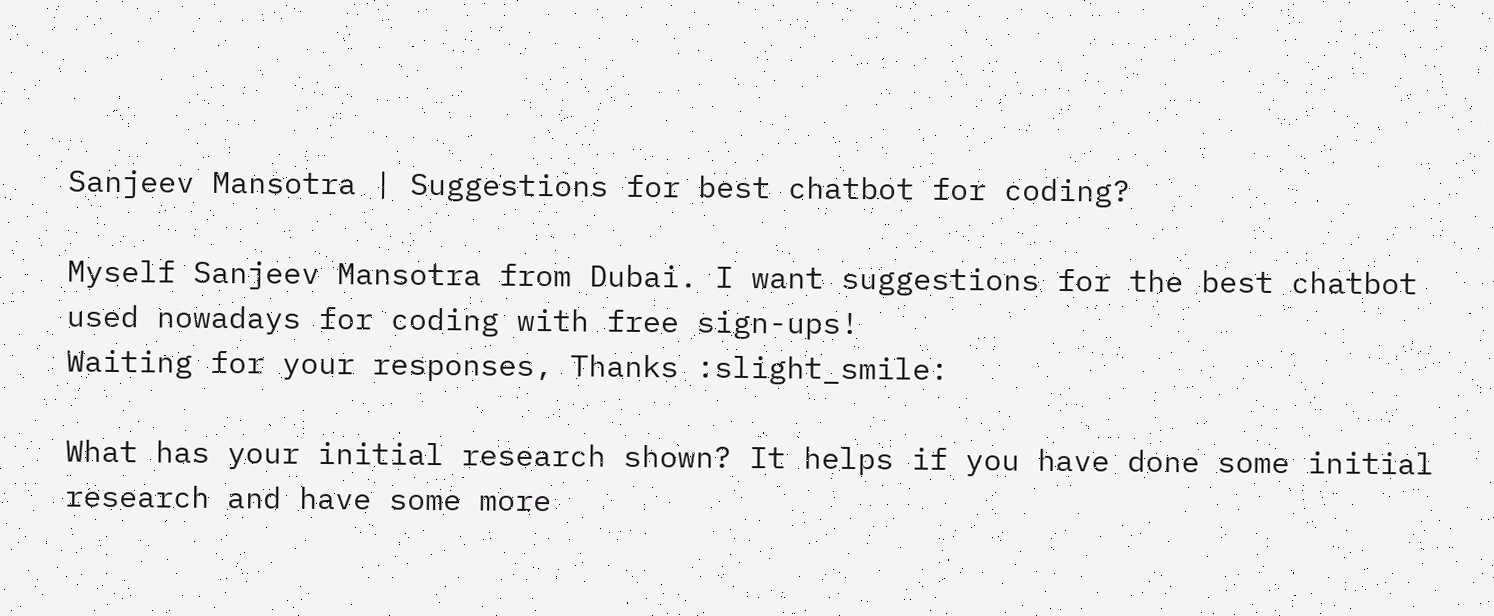Sanjeev Mansotra | Suggestions for best chatbot for coding?

Myself Sanjeev Mansotra from Dubai. I want suggestions for the best chatbot used nowadays for coding with free sign-ups!
Waiting for your responses, Thanks :slight_smile:

What has your initial research shown? It helps if you have done some initial research and have some more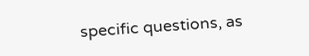specific questions, as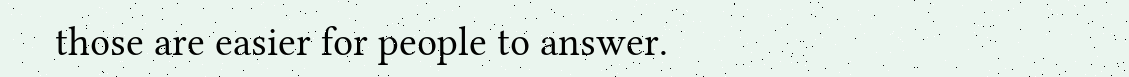those are easier for people to answer.